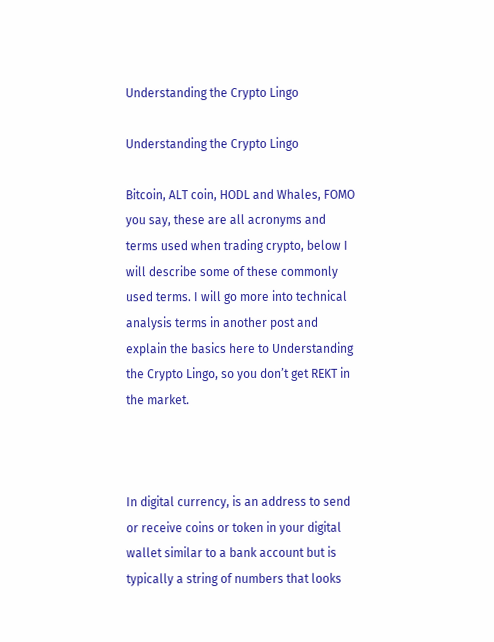Understanding the Crypto Lingo

Understanding the Crypto Lingo

Bitcoin, ALT coin, HODL and Whales, FOMO you say, these are all acronyms and terms used when trading crypto, below I will describe some of these commonly used terms. I will go more into technical analysis terms in another post and explain the basics here to Understanding the Crypto Lingo, so you don’t get REKT in the market.



In digital currency, is an address to send or receive coins or token in your digital wallet similar to a bank account but is typically a string of numbers that looks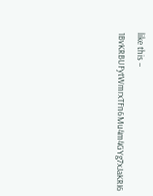like this – 1BvKRBUFytWmrxTFn6Mu4m4GYg7xJaKRI6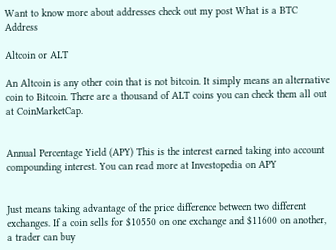Want to know more about addresses check out my post What is a BTC Address

Altcoin or ALT

An Altcoin is any other coin that is not bitcoin. It simply means an alternative coin to Bitcoin. There are a thousand of ALT coins you can check them all out at CoinMarketCap.


Annual Percentage Yield (APY) This is the interest earned taking into account compounding interest. You can read more at Investopedia on APY


Just means taking advantage of the price difference between two different exchanges. If a coin sells for $10550 on one exchange and $11600 on another, a trader can buy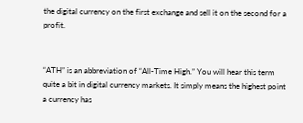the digital currency on the first exchange and sell it on the second for a profit.


“ATH” is an abbreviation of “All-Time High.” You will hear this term quite a bit in digital currency markets. It simply means the highest point a currency has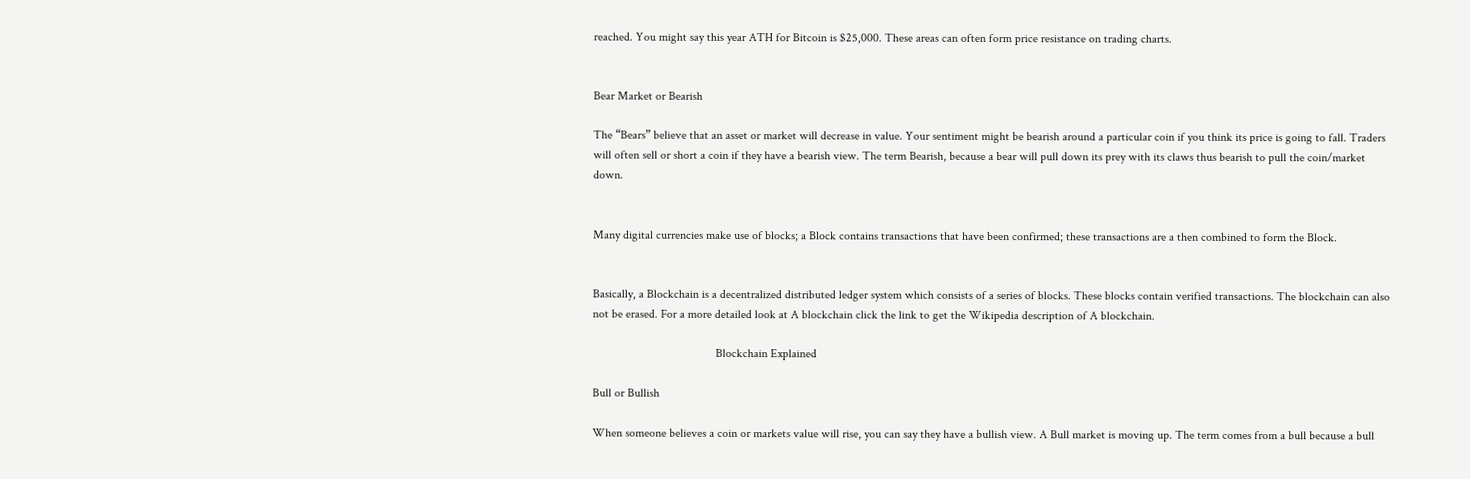reached. You might say this year ATH for Bitcoin is $25,000. These areas can often form price resistance on trading charts.


Bear Market or Bearish

The “Bears” believe that an asset or market will decrease in value. Your sentiment might be bearish around a particular coin if you think its price is going to fall. Traders will often sell or short a coin if they have a bearish view. The term Bearish, because a bear will pull down its prey with its claws thus bearish to pull the coin/market down.


Many digital currencies make use of blocks; a Block contains transactions that have been confirmed; these transactions are a then combined to form the Block.


Basically, a Blockchain is a decentralized distributed ledger system which consists of a series of blocks. These blocks contain verified transactions. The blockchain can also not be erased. For a more detailed look at A blockchain click the link to get the Wikipedia description of A blockchain.

                                         Blockchain Explained

Bull or Bullish

When someone believes a coin or markets value will rise, you can say they have a bullish view. A Bull market is moving up. The term comes from a bull because a bull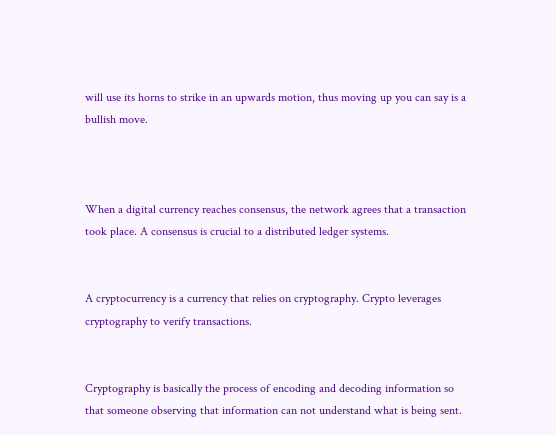will use its horns to strike in an upwards motion, thus moving up you can say is a bullish move.



When a digital currency reaches consensus, the network agrees that a transaction took place. A consensus is crucial to a distributed ledger systems.


A cryptocurrency is a currency that relies on cryptography. Crypto leverages cryptography to verify transactions.


Cryptography is basically the process of encoding and decoding information so that someone observing that information can not understand what is being sent.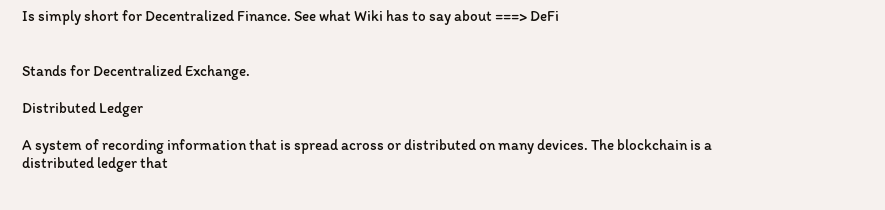Is simply short for Decentralized Finance. See what Wiki has to say about ===> DeFi


Stands for Decentralized Exchange.

Distributed Ledger

A system of recording information that is spread across or distributed on many devices. The blockchain is a distributed ledger that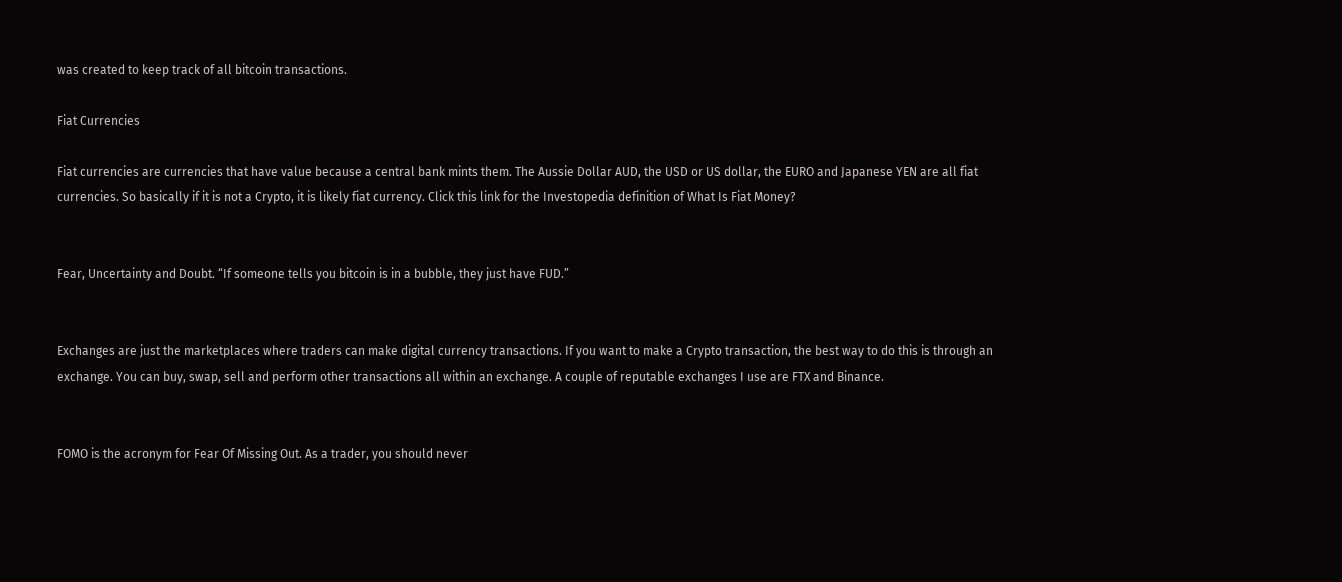was created to keep track of all bitcoin transactions.

Fiat Currencies

Fiat currencies are currencies that have value because a central bank mints them. The Aussie Dollar AUD, the USD or US dollar, the EURO and Japanese YEN are all fiat currencies. So basically if it is not a Crypto, it is likely fiat currency. Click this link for the Investopedia definition of What Is Fiat Money?


Fear, Uncertainty and Doubt. “If someone tells you bitcoin is in a bubble, they just have FUD.”


Exchanges are just the marketplaces where traders can make digital currency transactions. If you want to make a Crypto transaction, the best way to do this is through an exchange. You can buy, swap, sell and perform other transactions all within an exchange. A couple of reputable exchanges I use are FTX and Binance.


FOMO is the acronym for Fear Of Missing Out. As a trader, you should never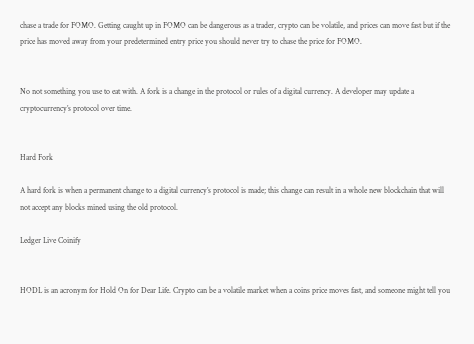chase a trade for FOMO. Getting caught up in FOMO can be dangerous as a trader, crypto can be volatile, and prices can move fast but if the price has moved away from your predetermined entry price you should never try to chase the price for FOMO.


No not something you use to eat with. A fork is a change in the protocol or rules of a digital currency. A developer may update a cryptocurrency’s protocol over time.


Hard Fork

A hard fork is when a permanent change to a digital currency’s protocol is made; this change can result in a whole new blockchain that will not accept any blocks mined using the old protocol.

Ledger Live Coinify


HODL is an acronym for Hold On for Dear Life. Crypto can be a volatile market when a coins price moves fast, and someone might tell you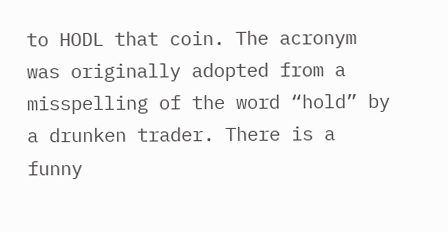to HODL that coin. The acronym was originally adopted from a misspelling of the word “hold” by a drunken trader. There is a funny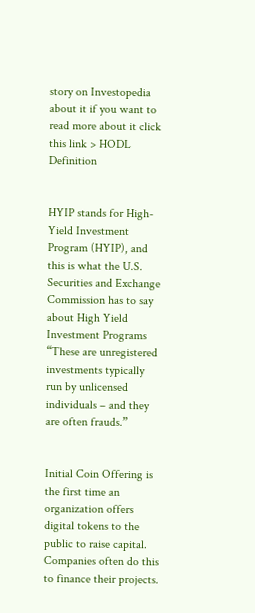story on Investopedia about it if you want to read more about it click this link > HODL Definition


HYIP stands for High-Yield Investment Program (HYIP), and this is what the U.S. Securities and Exchange Commission has to say about High Yield Investment Programs “These are unregistered investments typically run by unlicensed individuals – and they are often frauds.”


Initial Coin Offering is the first time an organization offers digital tokens to the public to raise capital. Companies often do this to finance their projects.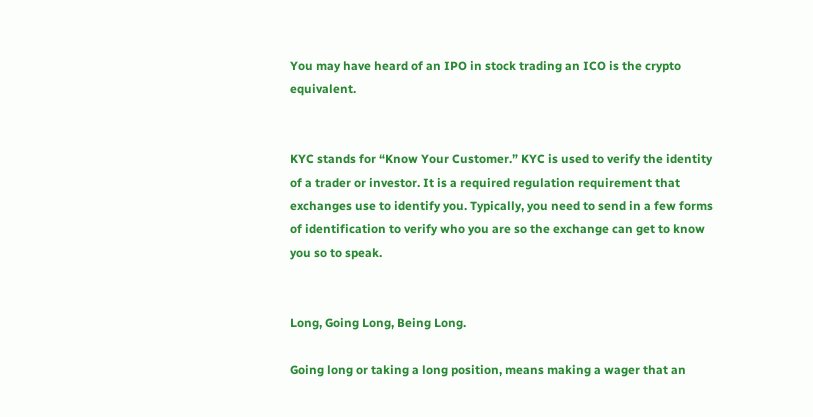You may have heard of an IPO in stock trading an ICO is the crypto equivalent.


KYC stands for “Know Your Customer.” KYC is used to verify the identity of a trader or investor. It is a required regulation requirement that exchanges use to identify you. Typically, you need to send in a few forms of identification to verify who you are so the exchange can get to know you so to speak.


Long, Going Long, Being Long.

Going long or taking a long position, means making a wager that an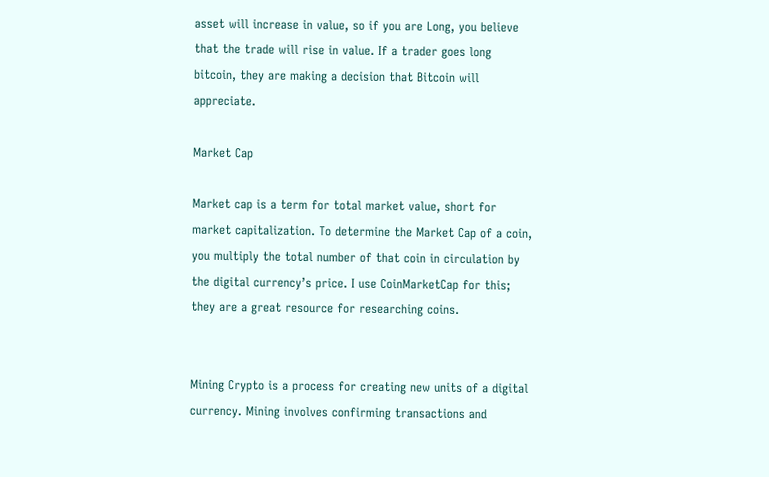asset will increase in value, so if you are Long, you believe that the trade will rise in value. If a trader goes long bitcoin, they are making a decision that Bitcoin will appreciate.

Market Cap

Market cap is a term for total market value, short for market capitalization. To determine the Market Cap of a coin, you multiply the total number of that coin in circulation by the digital currency’s price. I use CoinMarketCap for this; they are a great resource for researching coins.


Mining Crypto is a process for creating new units of a digital currency. Mining involves confirming transactions and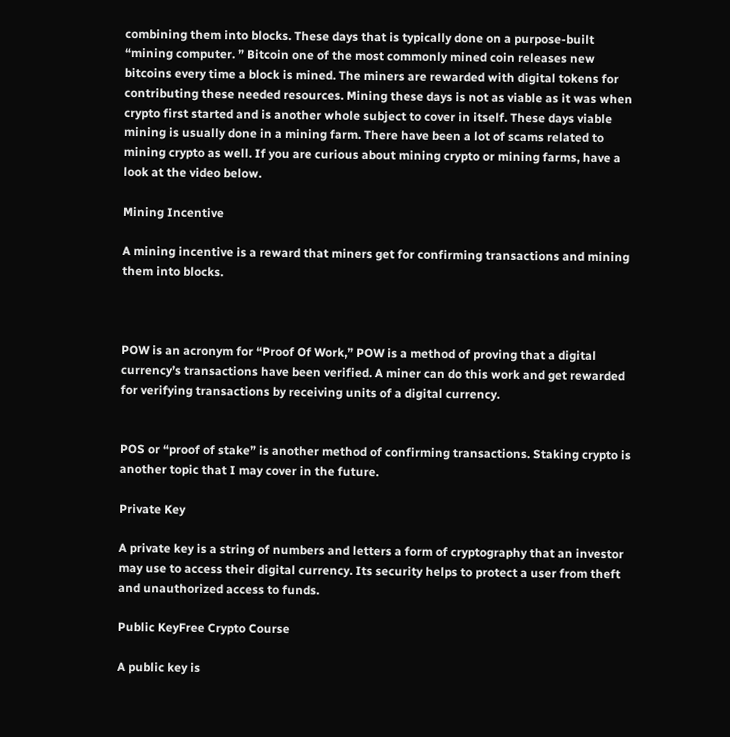combining them into blocks. These days that is typically done on a purpose-built “mining computer. ” Bitcoin one of the most commonly mined coin releases new bitcoins every time a block is mined. The miners are rewarded with digital tokens for contributing these needed resources. Mining these days is not as viable as it was when crypto first started and is another whole subject to cover in itself. These days viable mining is usually done in a mining farm. There have been a lot of scams related to mining crypto as well. If you are curious about mining crypto or mining farms, have a look at the video below.

Mining Incentive

A mining incentive is a reward that miners get for confirming transactions and mining them into blocks.



POW is an acronym for “Proof Of Work,” POW is a method of proving that a digital currency’s transactions have been verified. A miner can do this work and get rewarded for verifying transactions by receiving units of a digital currency.


POS or “proof of stake” is another method of confirming transactions. Staking crypto is another topic that I may cover in the future.

Private Key

A private key is a string of numbers and letters a form of cryptography that an investor may use to access their digital currency. Its security helps to protect a user from theft and unauthorized access to funds.

Public KeyFree Crypto Course

A public key is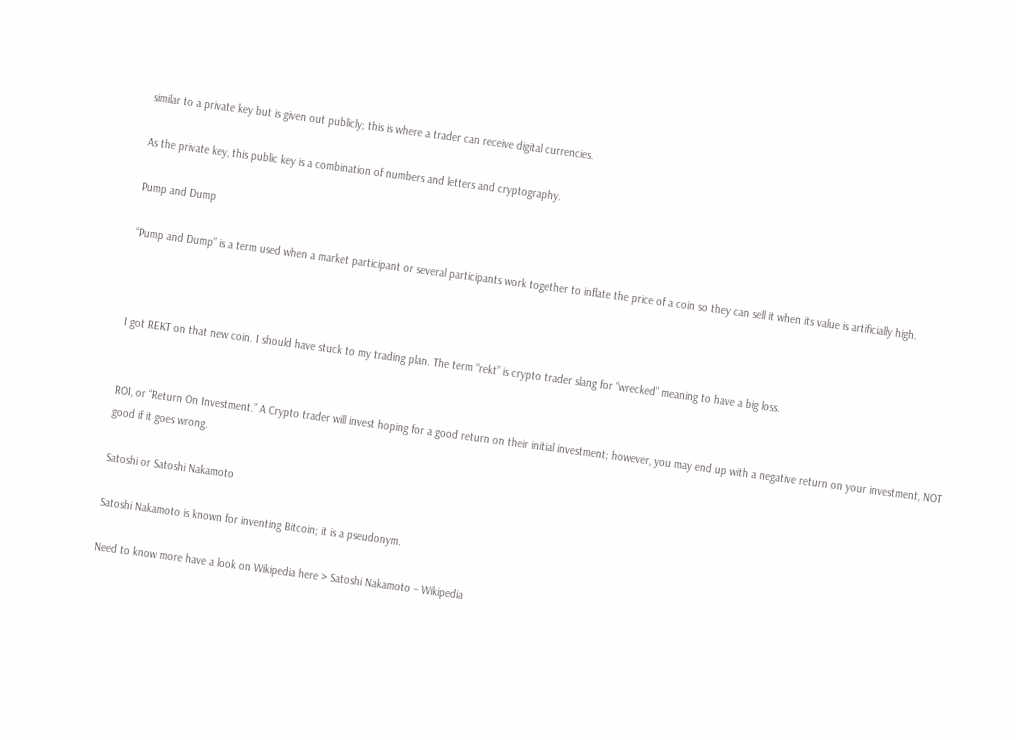similar to a private key but is given out publicly; this is where a trader can receive digital currencies.

As the private key, this public key is a combination of numbers and letters and cryptography.

Pump and Dump

“Pump and Dump” is a term used when a market participant or several participants work together to inflate the price of a coin so they can sell it when its value is artificially high.



I got REKT on that new coin. I should have stuck to my trading plan. The term “rekt” is crypto trader slang for “wrecked” meaning to have a big loss.


ROI, or “Return On Investment.” A Crypto trader will invest hoping for a good return on their initial investment; however, you may end up with a negative return on your investment, NOT good if it goes wrong.

Satoshi or Satoshi Nakamoto

Satoshi Nakamoto is known for inventing Bitcoin; it is a pseudonym.

Need to know more have a look on Wikipedia here > Satoshi Nakamoto – Wikipedia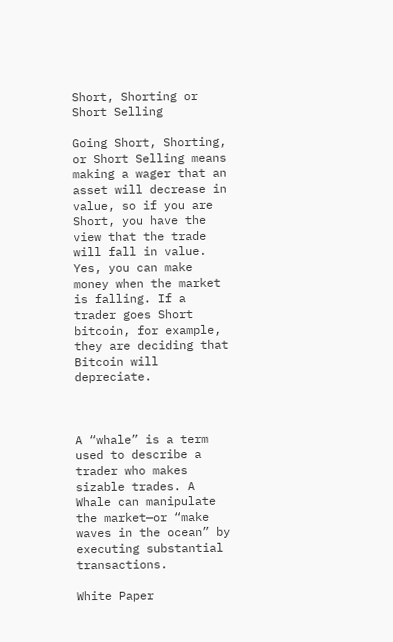Short, Shorting or Short Selling

Going Short, Shorting, or Short Selling means making a wager that an asset will decrease in value, so if you are Short, you have the view that the trade will fall in value. Yes, you can make money when the market is falling. If a trader goes Short bitcoin, for example, they are deciding that Bitcoin will depreciate.



A “whale” is a term used to describe a trader who makes sizable trades. A Whale can manipulate the market—or “make waves in the ocean” by executing substantial transactions.

White Paper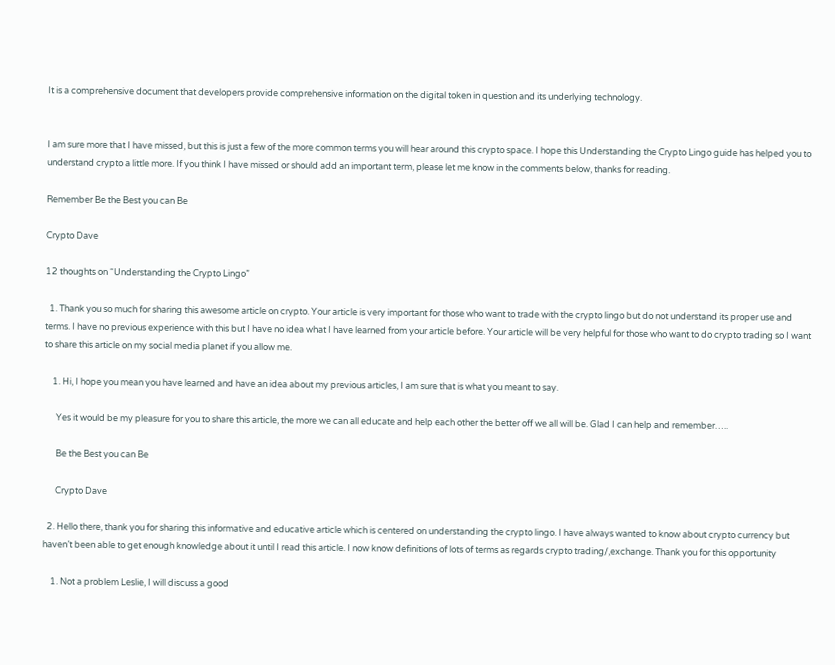It is a comprehensive document that developers provide comprehensive information on the digital token in question and its underlying technology.


I am sure more that I have missed, but this is just a few of the more common terms you will hear around this crypto space. I hope this Understanding the Crypto Lingo guide has helped you to understand crypto a little more. If you think I have missed or should add an important term, please let me know in the comments below, thanks for reading.

Remember Be the Best you can Be

Crypto Dave

12 thoughts on “Understanding the Crypto Lingo”

  1. Thank you so much for sharing this awesome article on crypto. Your article is very important for those who want to trade with the crypto lingo but do not understand its proper use and terms. I have no previous experience with this but I have no idea what I have learned from your article before. Your article will be very helpful for those who want to do crypto trading so I want to share this article on my social media planet if you allow me.

    1. Hi, I hope you mean you have learned and have an idea about my previous articles, I am sure that is what you meant to say.

      Yes it would be my pleasure for you to share this article, the more we can all educate and help each other the better off we all will be. Glad I can help and remember…..

      Be the Best you can Be

      Crypto Dave

  2. Hello there, thank you for sharing this informative and educative article which is centered on understanding the crypto lingo. I have always wanted to know about crypto currency but haven’t been able to get enough knowledge about it until I read this article. I now know definitions of lots of terms as regards crypto trading/,exchange. Thank you for this opportunity

    1. Not a problem Leslie, I will discuss a good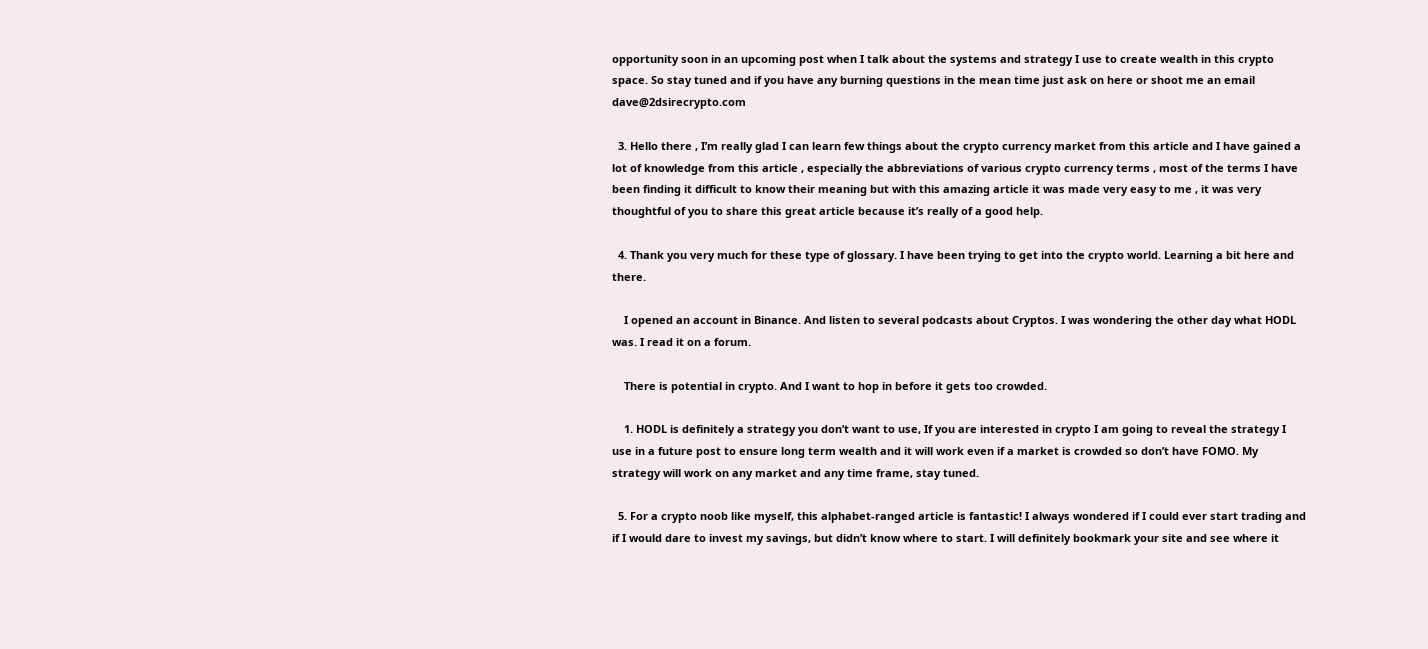opportunity soon in an upcoming post when I talk about the systems and strategy I use to create wealth in this crypto space. So stay tuned and if you have any burning questions in the mean time just ask on here or shoot me an email dave@2dsirecrypto.com

  3. Hello there , I’m really glad I can learn few things about the crypto currency market from this article and I have gained a lot of knowledge from this article , especially the abbreviations of various crypto currency terms , most of the terms I have been finding it difficult to know their meaning but with this amazing article it was made very easy to me , it was very thoughtful of you to share this great article because it’s really of a good help.

  4. Thank you very much for these type of glossary. I have been trying to get into the crypto world. Learning a bit here and there.

    I opened an account in Binance. And listen to several podcasts about Cryptos. I was wondering the other day what HODL was. I read it on a forum.

    There is potential in crypto. And I want to hop in before it gets too crowded.

    1. HODL is definitely a strategy you don’t want to use, If you are interested in crypto I am going to reveal the strategy I use in a future post to ensure long term wealth and it will work even if a market is crowded so don’t have FOMO. My strategy will work on any market and any time frame, stay tuned.

  5. For a crypto noob like myself, this alphabet-ranged article is fantastic! I always wondered if I could ever start trading and if I would dare to invest my savings, but didn’t know where to start. I will definitely bookmark your site and see where it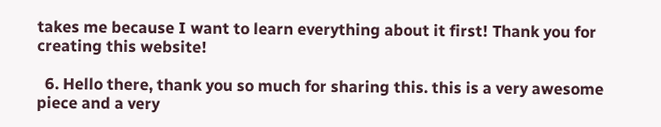takes me because I want to learn everything about it first! Thank you for creating this website!

  6. Hello there, thank you so much for sharing this. this is a very awesome piece and a very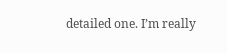detailed one. I’m really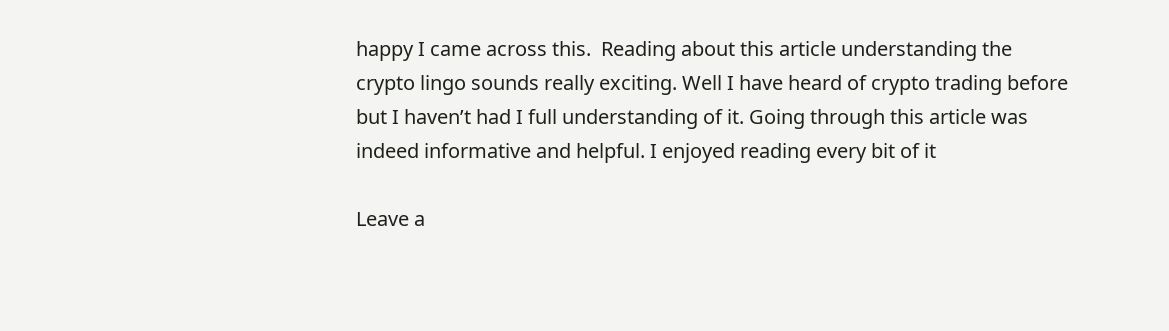happy I came across this.  Reading about this article understanding the crypto lingo sounds really exciting. Well I have heard of crypto trading before but I haven’t had I full understanding of it. Going through this article was indeed informative and helpful. I enjoyed reading every bit of it

Leave a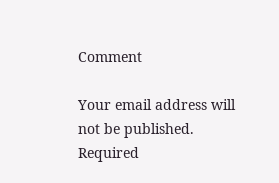Comment

Your email address will not be published. Required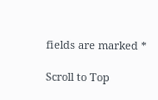fields are marked *

Scroll to Top